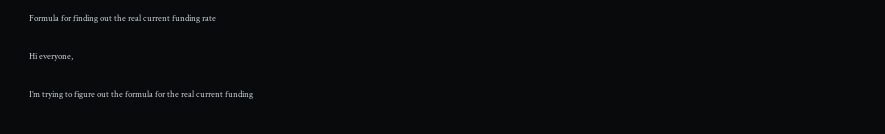Formula for finding out the real current funding rate

Hi everyone,

I’m trying to figure out the formula for the real current funding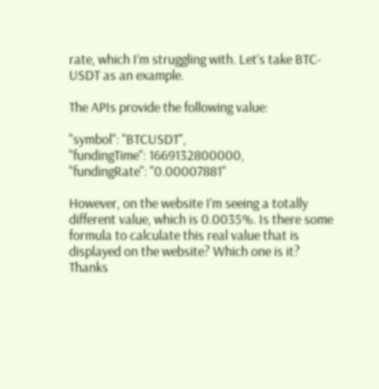rate, which I’m struggling with. Let’s take BTC-USDT as an example.

The APIs provide the following value:

"symbol": "BTCUSDT",
"fundingTime": 1669132800000,
"fundingRate": "0.00007881"

However, on the website I’m seeing a totally different value, which is 0.0035%. Is there some formula to calculate this real value that is displayed on the website? Which one is it? Thanks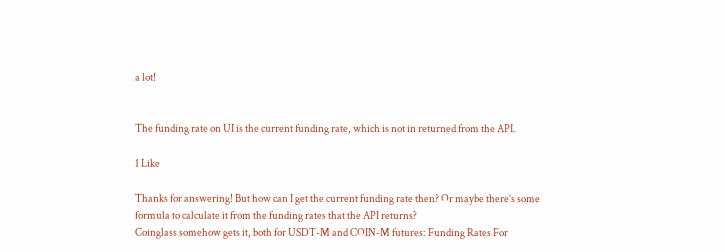a lot!


The funding rate on UI is the current funding rate, which is not in returned from the API.

1 Like

Thanks for answering! But how can I get the current funding rate then? Or maybe there’s some formula to calculate it from the funding rates that the API returns?
Coinglass somehow gets it, both for USDT-M and COIN-M futures: Funding Rates For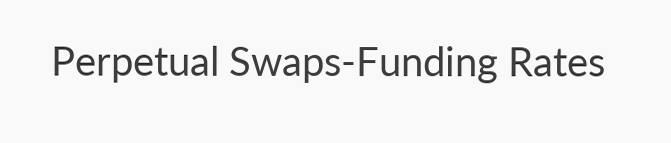Perpetual Swaps-Funding Rates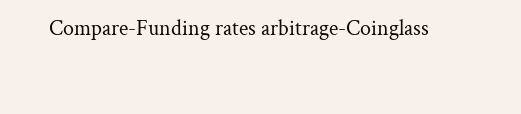Compare-Funding rates arbitrage-Coinglass